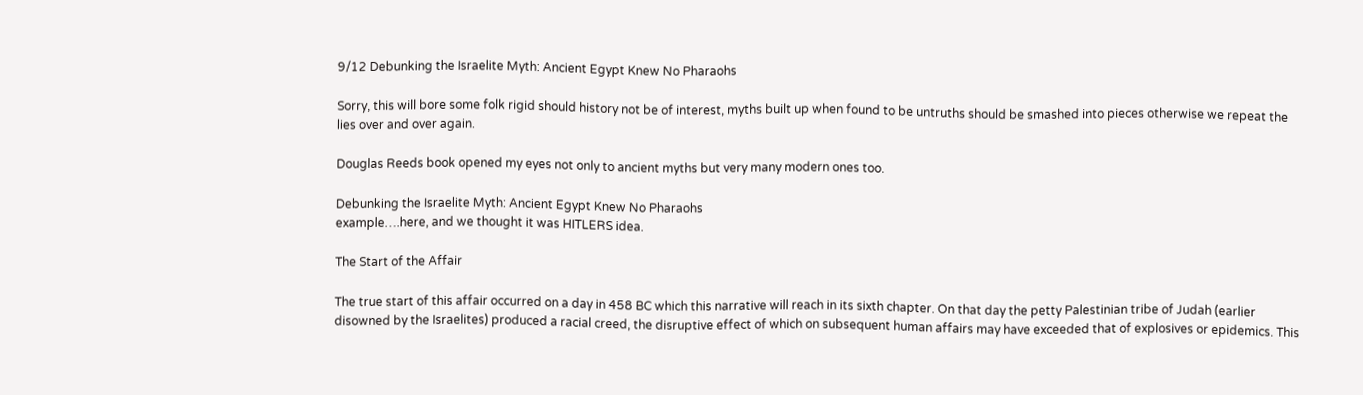9/12 Debunking the Israelite Myth: Ancient Egypt Knew No Pharaohs

Sorry, this will bore some folk rigid should history not be of interest, myths built up when found to be untruths should be smashed into pieces otherwise we repeat the lies over and over again.

Douglas Reeds book opened my eyes not only to ancient myths but very many modern ones too.

Debunking the Israelite Myth: Ancient Egypt Knew No Pharaohs
example….here, and we thought it was HITLERS idea.

The Start of the Affair

The true start of this affair occurred on a day in 458 BC which this narrative will reach in its sixth chapter. On that day the petty Palestinian tribe of Judah (earlier disowned by the Israelites) produced a racial creed, the disruptive effect of which on subsequent human affairs may have exceeded that of explosives or epidemics. This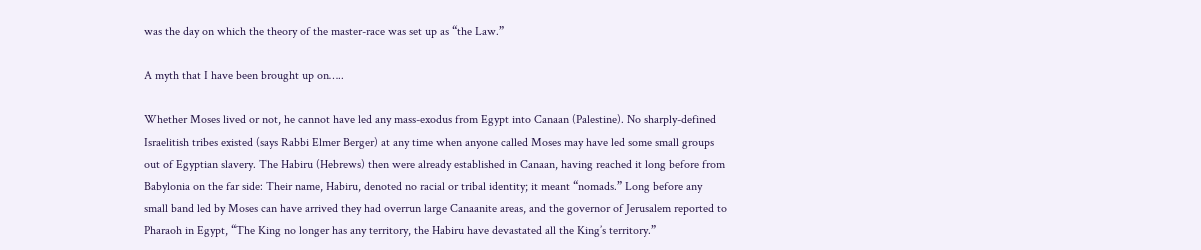was the day on which the theory of the master-race was set up as “the Law.”

A myth that I have been brought up on…..

Whether Moses lived or not, he cannot have led any mass-exodus from Egypt into Canaan (Palestine). No sharply-defined Israelitish tribes existed (says Rabbi Elmer Berger) at any time when anyone called Moses may have led some small groups out of Egyptian slavery. The Habiru (Hebrews) then were already established in Canaan, having reached it long before from Babylonia on the far side: Their name, Habiru, denoted no racial or tribal identity; it meant “nomads.” Long before any small band led by Moses can have arrived they had overrun large Canaanite areas, and the governor of Jerusalem reported to Pharaoh in Egypt, “The King no longer has any territory, the Habiru have devastated all the King’s territory.”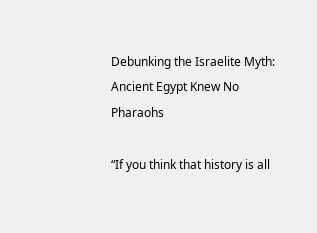Debunking the Israelite Myth: Ancient Egypt Knew No Pharaohs

“If you think that history is all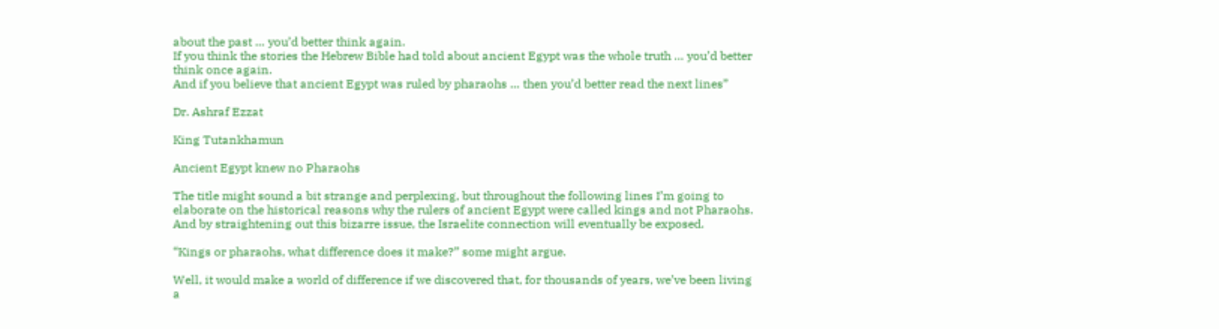about the past … you’d better think again.
If you think the stories the Hebrew Bible had told about ancient Egypt was the whole truth … you’d better think once again.
And if you believe that ancient Egypt was ruled by pharaohs … then you’d better read the next lines”

Dr. Ashraf Ezzat

King Tutankhamun

Ancient Egypt knew no Pharaohs

The title might sound a bit strange and perplexing, but throughout the following lines I’m going to elaborate on the historical reasons why the rulers of ancient Egypt were called kings and not Pharaohs. And by straightening out this bizarre issue, the Israelite connection will eventually be exposed.

“Kings or pharaohs, what difference does it make?” some might argue.

Well, it would make a world of difference if we discovered that, for thousands of years, we’ve been living a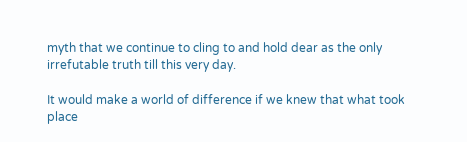myth that we continue to cling to and hold dear as the only irrefutable truth till this very day.

It would make a world of difference if we knew that what took place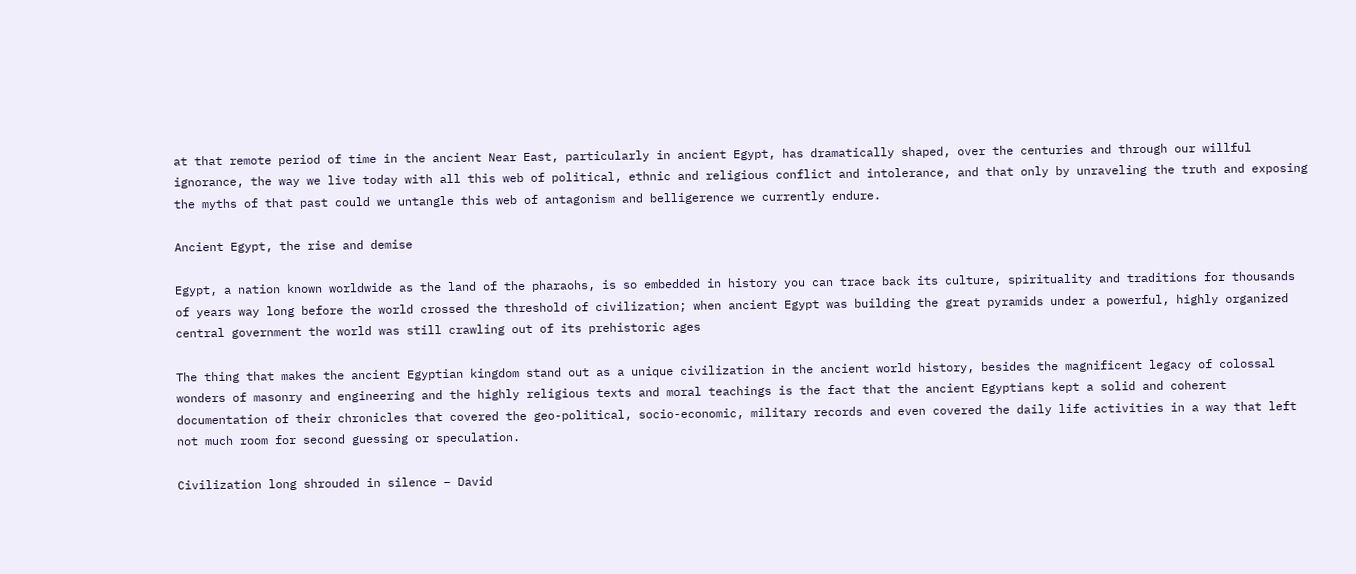at that remote period of time in the ancient Near East, particularly in ancient Egypt, has dramatically shaped, over the centuries and through our willful ignorance, the way we live today with all this web of political, ethnic and religious conflict and intolerance, and that only by unraveling the truth and exposing the myths of that past could we untangle this web of antagonism and belligerence we currently endure.

Ancient Egypt, the rise and demise

Egypt, a nation known worldwide as the land of the pharaohs, is so embedded in history you can trace back its culture, spirituality and traditions for thousands of years way long before the world crossed the threshold of civilization; when ancient Egypt was building the great pyramids under a powerful, highly organized central government the world was still crawling out of its prehistoric ages

The thing that makes the ancient Egyptian kingdom stand out as a unique civilization in the ancient world history, besides the magnificent legacy of colossal wonders of masonry and engineering and the highly religious texts and moral teachings is the fact that the ancient Egyptians kept a solid and coherent documentation of their chronicles that covered the geo-political, socio-economic, military records and even covered the daily life activities in a way that left not much room for second guessing or speculation.

Civilization long shrouded in silence – David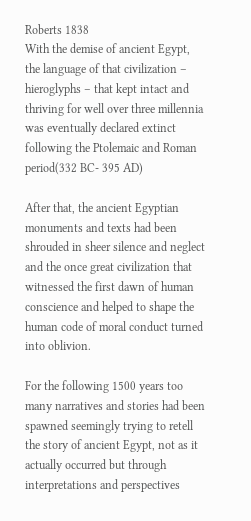Roberts 1838
With the demise of ancient Egypt, the language of that civilization – hieroglyphs – that kept intact and thriving for well over three millennia was eventually declared extinct following the Ptolemaic and Roman period(332 BC- 395 AD)

After that, the ancient Egyptian monuments and texts had been shrouded in sheer silence and neglect and the once great civilization that witnessed the first dawn of human conscience and helped to shape the human code of moral conduct turned into oblivion.

For the following 1500 years too many narratives and stories had been spawned seemingly trying to retell the story of ancient Egypt, not as it actually occurred but through interpretations and perspectives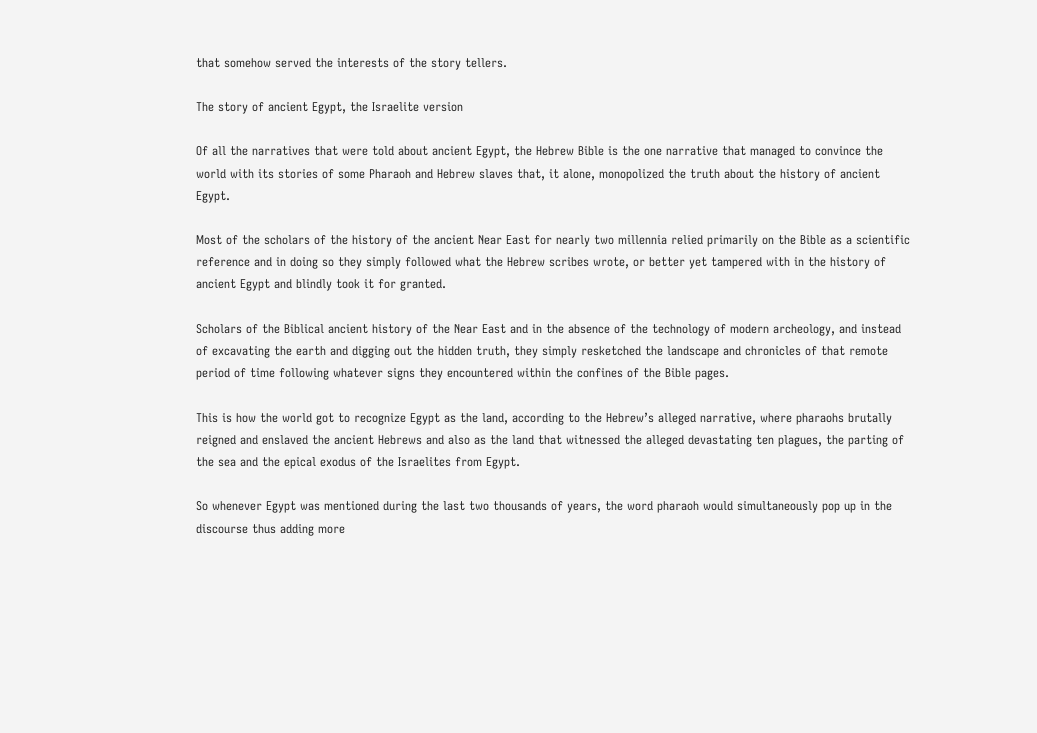that somehow served the interests of the story tellers.

The story of ancient Egypt, the Israelite version

Of all the narratives that were told about ancient Egypt, the Hebrew Bible is the one narrative that managed to convince the world with its stories of some Pharaoh and Hebrew slaves that, it alone, monopolized the truth about the history of ancient Egypt.

Most of the scholars of the history of the ancient Near East for nearly two millennia relied primarily on the Bible as a scientific reference and in doing so they simply followed what the Hebrew scribes wrote, or better yet tampered with in the history of ancient Egypt and blindly took it for granted.

Scholars of the Biblical ancient history of the Near East and in the absence of the technology of modern archeology, and instead of excavating the earth and digging out the hidden truth, they simply resketched the landscape and chronicles of that remote period of time following whatever signs they encountered within the confines of the Bible pages.

This is how the world got to recognize Egypt as the land, according to the Hebrew’s alleged narrative, where pharaohs brutally reigned and enslaved the ancient Hebrews and also as the land that witnessed the alleged devastating ten plagues, the parting of the sea and the epical exodus of the Israelites from Egypt.

So whenever Egypt was mentioned during the last two thousands of years, the word pharaoh would simultaneously pop up in the discourse thus adding more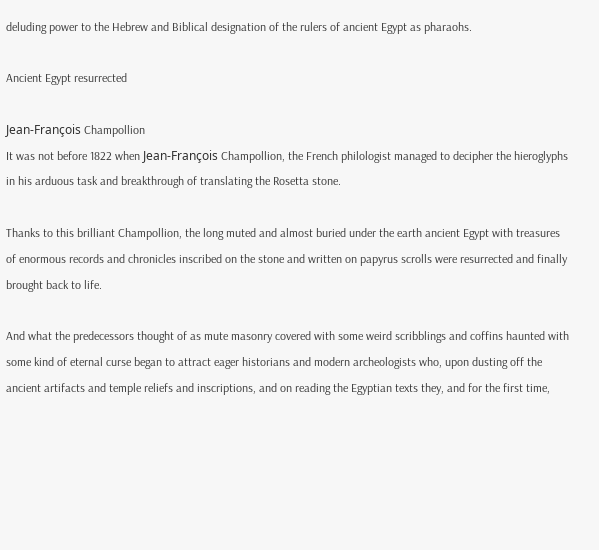deluding power to the Hebrew and Biblical designation of the rulers of ancient Egypt as pharaohs.

Ancient Egypt resurrected

Jean-François Champollion
It was not before 1822 when Jean-François Champollion, the French philologist managed to decipher the hieroglyphs in his arduous task and breakthrough of translating the Rosetta stone.

Thanks to this brilliant Champollion, the long muted and almost buried under the earth ancient Egypt with treasures of enormous records and chronicles inscribed on the stone and written on papyrus scrolls were resurrected and finally brought back to life.

And what the predecessors thought of as mute masonry covered with some weird scribblings and coffins haunted with some kind of eternal curse began to attract eager historians and modern archeologists who, upon dusting off the ancient artifacts and temple reliefs and inscriptions, and on reading the Egyptian texts they, and for the first time,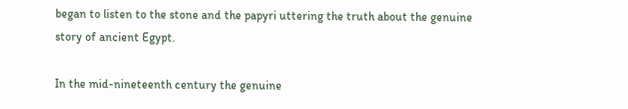began to listen to the stone and the papyri uttering the truth about the genuine story of ancient Egypt.

In the mid-nineteenth century the genuine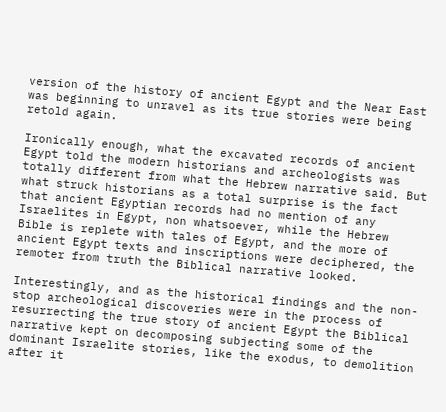version of the history of ancient Egypt and the Near East was beginning to unravel as its true stories were being retold again.

Ironically enough, what the excavated records of ancient Egypt told the modern historians and archeologists was totally different from what the Hebrew narrative said. But what struck historians as a total surprise is the fact that ancient Egyptian records had no mention of any Israelites in Egypt, non whatsoever, while the Hebrew Bible is replete with tales of Egypt, and the more of ancient Egypt texts and inscriptions were deciphered, the remoter from truth the Biblical narrative looked.

Interestingly, and as the historical findings and the non- stop archeological discoveries were in the process of resurrecting the true story of ancient Egypt the Biblical narrative kept on decomposing subjecting some of the dominant Israelite stories, like the exodus, to demolition after it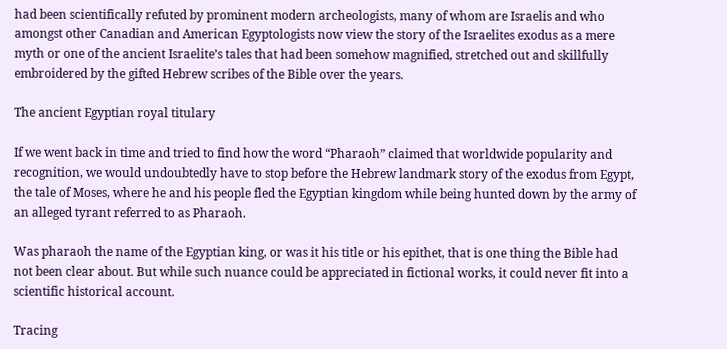had been scientifically refuted by prominent modern archeologists, many of whom are Israelis and who amongst other Canadian and American Egyptologists now view the story of the Israelites exodus as a mere myth or one of the ancient Israelite’s tales that had been somehow magnified, stretched out and skillfully embroidered by the gifted Hebrew scribes of the Bible over the years.

The ancient Egyptian royal titulary

If we went back in time and tried to find how the word “Pharaoh” claimed that worldwide popularity and recognition, we would undoubtedly have to stop before the Hebrew landmark story of the exodus from Egypt, the tale of Moses, where he and his people fled the Egyptian kingdom while being hunted down by the army of an alleged tyrant referred to as Pharaoh.

Was pharaoh the name of the Egyptian king, or was it his title or his epithet, that is one thing the Bible had not been clear about. But while such nuance could be appreciated in fictional works, it could never fit into a scientific historical account.

Tracing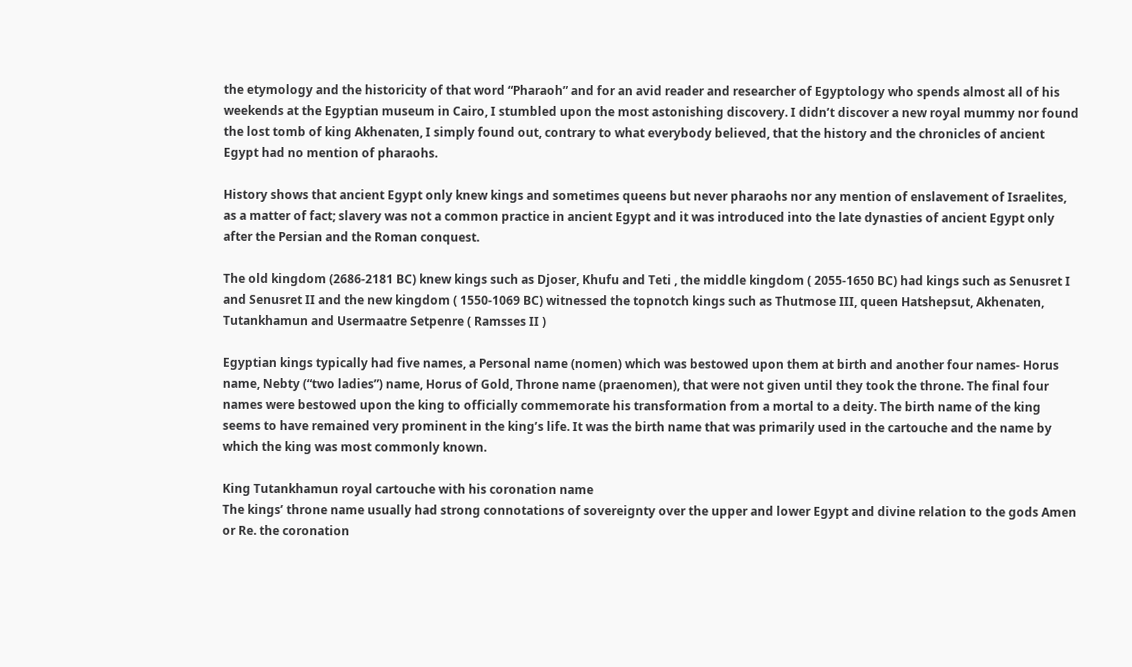the etymology and the historicity of that word “Pharaoh” and for an avid reader and researcher of Egyptology who spends almost all of his weekends at the Egyptian museum in Cairo, I stumbled upon the most astonishing discovery. I didn’t discover a new royal mummy nor found the lost tomb of king Akhenaten, I simply found out, contrary to what everybody believed, that the history and the chronicles of ancient Egypt had no mention of pharaohs.

History shows that ancient Egypt only knew kings and sometimes queens but never pharaohs nor any mention of enslavement of Israelites, as a matter of fact; slavery was not a common practice in ancient Egypt and it was introduced into the late dynasties of ancient Egypt only after the Persian and the Roman conquest.

The old kingdom (2686-2181 BC) knew kings such as Djoser, Khufu and Teti , the middle kingdom ( 2055-1650 BC) had kings such as Senusret I and Senusret II and the new kingdom ( 1550-1069 BC) witnessed the topnotch kings such as Thutmose III, queen Hatshepsut, Akhenaten, Tutankhamun and Usermaatre Setpenre ( Ramsses II )

Egyptian kings typically had five names, a Personal name (nomen) which was bestowed upon them at birth and another four names- Horus name, Nebty (“two ladies”) name, Horus of Gold, Throne name (praenomen), that were not given until they took the throne. The final four names were bestowed upon the king to officially commemorate his transformation from a mortal to a deity. The birth name of the king seems to have remained very prominent in the king’s life. It was the birth name that was primarily used in the cartouche and the name by which the king was most commonly known.

King Tutankhamun royal cartouche with his coronation name
The kings’ throne name usually had strong connotations of sovereignty over the upper and lower Egypt and divine relation to the gods Amen or Re. the coronation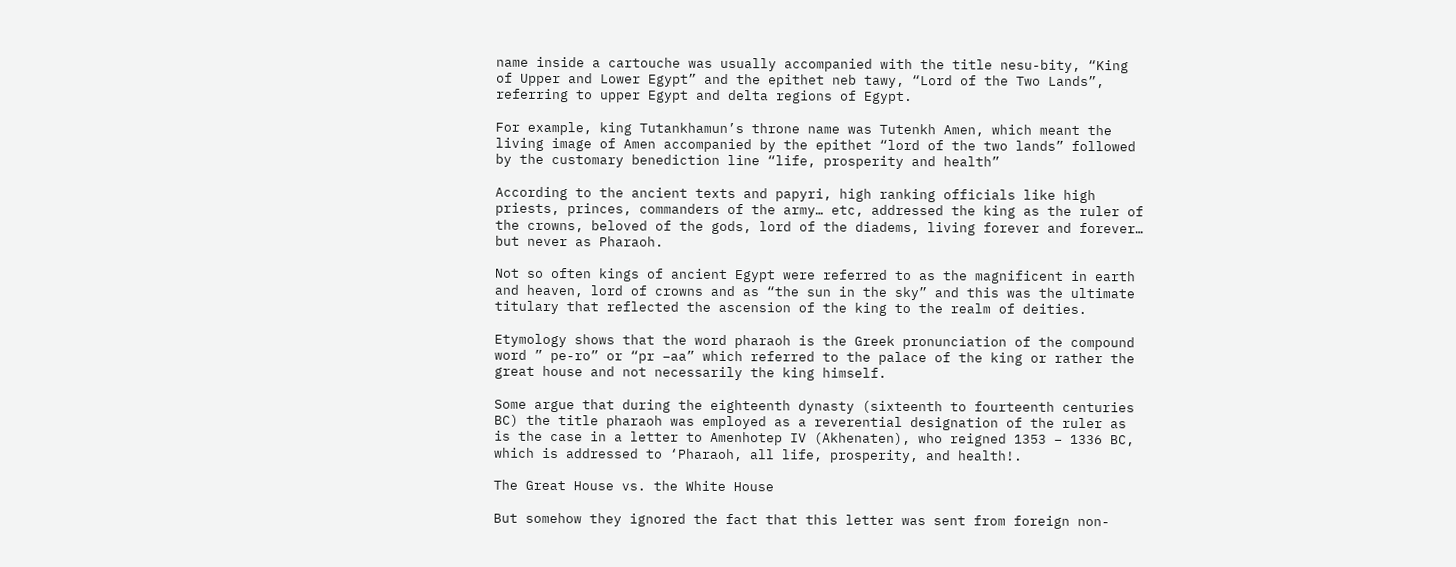name inside a cartouche was usually accompanied with the title nesu-bity, “King of Upper and Lower Egypt” and the epithet neb tawy, “Lord of the Two Lands”, referring to upper Egypt and delta regions of Egypt.

For example, king Tutankhamun’s throne name was Tutenkh Amen, which meant the living image of Amen accompanied by the epithet “lord of the two lands” followed by the customary benediction line “life, prosperity and health”

According to the ancient texts and papyri, high ranking officials like high priests, princes, commanders of the army… etc, addressed the king as the ruler of the crowns, beloved of the gods, lord of the diadems, living forever and forever… but never as Pharaoh.

Not so often kings of ancient Egypt were referred to as the magnificent in earth and heaven, lord of crowns and as “the sun in the sky” and this was the ultimate titulary that reflected the ascension of the king to the realm of deities.

Etymology shows that the word pharaoh is the Greek pronunciation of the compound word ” pe-ro” or “pr –aa” which referred to the palace of the king or rather the great house and not necessarily the king himself.

Some argue that during the eighteenth dynasty (sixteenth to fourteenth centuries BC) the title pharaoh was employed as a reverential designation of the ruler as is the case in a letter to Amenhotep IV (Akhenaten), who reigned 1353 – 1336 BC, which is addressed to ‘Pharaoh, all life, prosperity, and health!.

The Great House vs. the White House

But somehow they ignored the fact that this letter was sent from foreign non-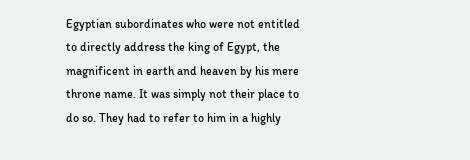Egyptian subordinates who were not entitled to directly address the king of Egypt, the magnificent in earth and heaven by his mere throne name. It was simply not their place to do so. They had to refer to him in a highly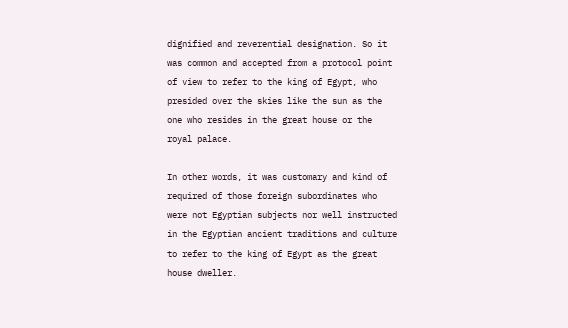dignified and reverential designation. So it was common and accepted from a protocol point of view to refer to the king of Egypt, who presided over the skies like the sun as the one who resides in the great house or the royal palace.

In other words, it was customary and kind of required of those foreign subordinates who were not Egyptian subjects nor well instructed in the Egyptian ancient traditions and culture to refer to the king of Egypt as the great house dweller.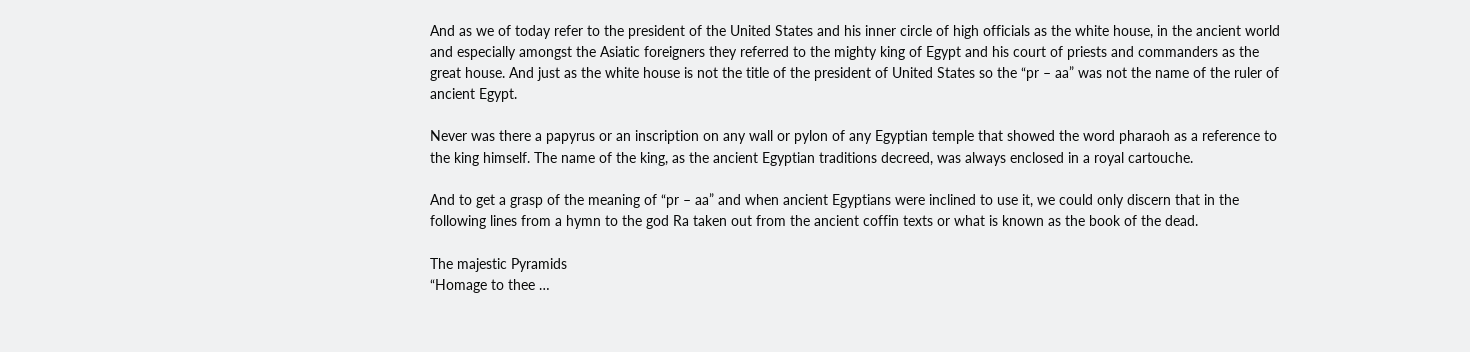And as we of today refer to the president of the United States and his inner circle of high officials as the white house, in the ancient world and especially amongst the Asiatic foreigners they referred to the mighty king of Egypt and his court of priests and commanders as the great house. And just as the white house is not the title of the president of United States so the “pr – aa” was not the name of the ruler of ancient Egypt.

Never was there a papyrus or an inscription on any wall or pylon of any Egyptian temple that showed the word pharaoh as a reference to the king himself. The name of the king, as the ancient Egyptian traditions decreed, was always enclosed in a royal cartouche.

And to get a grasp of the meaning of “pr – aa” and when ancient Egyptians were inclined to use it, we could only discern that in the following lines from a hymn to the god Ra taken out from the ancient coffin texts or what is known as the book of the dead.

The majestic Pyramids
“Homage to thee …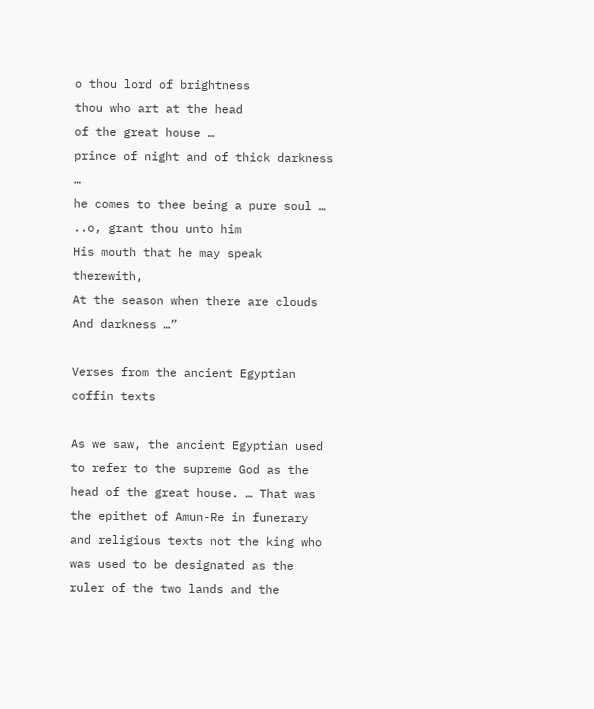o thou lord of brightness
thou who art at the head
of the great house …
prince of night and of thick darkness …
he comes to thee being a pure soul …
..o, grant thou unto him
His mouth that he may speak therewith,
At the season when there are clouds
And darkness …”

Verses from the ancient Egyptian coffin texts

As we saw, the ancient Egyptian used to refer to the supreme God as the head of the great house. … That was the epithet of Amun-Re in funerary and religious texts not the king who was used to be designated as the ruler of the two lands and the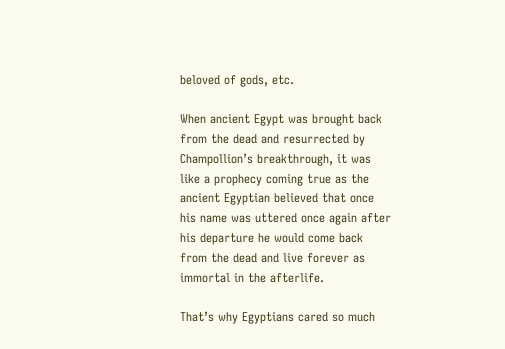beloved of gods, etc.

When ancient Egypt was brought back from the dead and resurrected by Champollion’s breakthrough, it was like a prophecy coming true as the ancient Egyptian believed that once his name was uttered once again after his departure he would come back from the dead and live forever as immortal in the afterlife.

That’s why Egyptians cared so much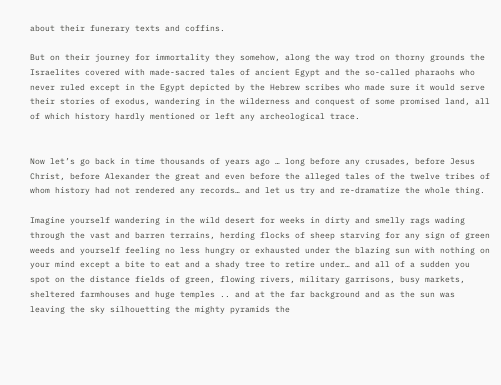about their funerary texts and coffins.

But on their journey for immortality they somehow, along the way trod on thorny grounds the Israelites covered with made-sacred tales of ancient Egypt and the so-called pharaohs who never ruled except in the Egypt depicted by the Hebrew scribes who made sure it would serve their stories of exodus, wandering in the wilderness and conquest of some promised land, all of which history hardly mentioned or left any archeological trace.


Now let’s go back in time thousands of years ago … long before any crusades, before Jesus Christ, before Alexander the great and even before the alleged tales of the twelve tribes of whom history had not rendered any records… and let us try and re-dramatize the whole thing.

Imagine yourself wandering in the wild desert for weeks in dirty and smelly rags wading through the vast and barren terrains, herding flocks of sheep starving for any sign of green weeds and yourself feeling no less hungry or exhausted under the blazing sun with nothing on your mind except a bite to eat and a shady tree to retire under… and all of a sudden you spot on the distance fields of green, flowing rivers, military garrisons, busy markets, sheltered farmhouses and huge temples .. and at the far background and as the sun was leaving the sky silhouetting the mighty pyramids the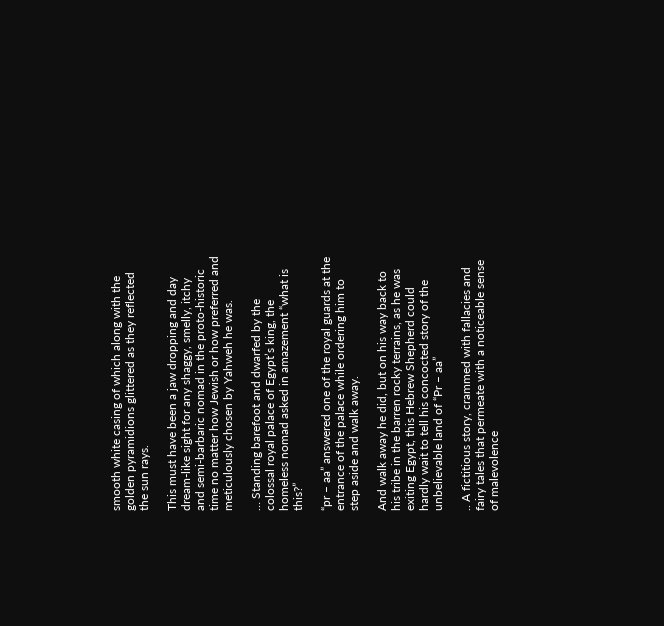smooth white casing of which along with the golden pyramidions glittered as they reflected the sun rays.

This must have been a jaw dropping and day dream-like sight for any shaggy, smelly, itchy and semi-barbaric nomad in the proto-historic time no matter how Jewish or how preferred and meticulously chosen by Yahweh he was.

… Standing barefoot and dwarfed by the colossal royal palace of Egypt’s king, the homeless nomad asked in amazement “what is this?”

“pr – aa” answered one of the royal guards at the entrance of the palace while ordering him to step aside and walk away.

And walk away he did, but on his way back to his tribe in the barren rocky terrains, as he was exiting Egypt, this Hebrew Shepherd could hardly wait to tell his concocted story of the unbelievable land of “Pr – aa”

.. A fictitious story, crammed with fallacies and fairy tales that permeate with a noticeable sense of malevolence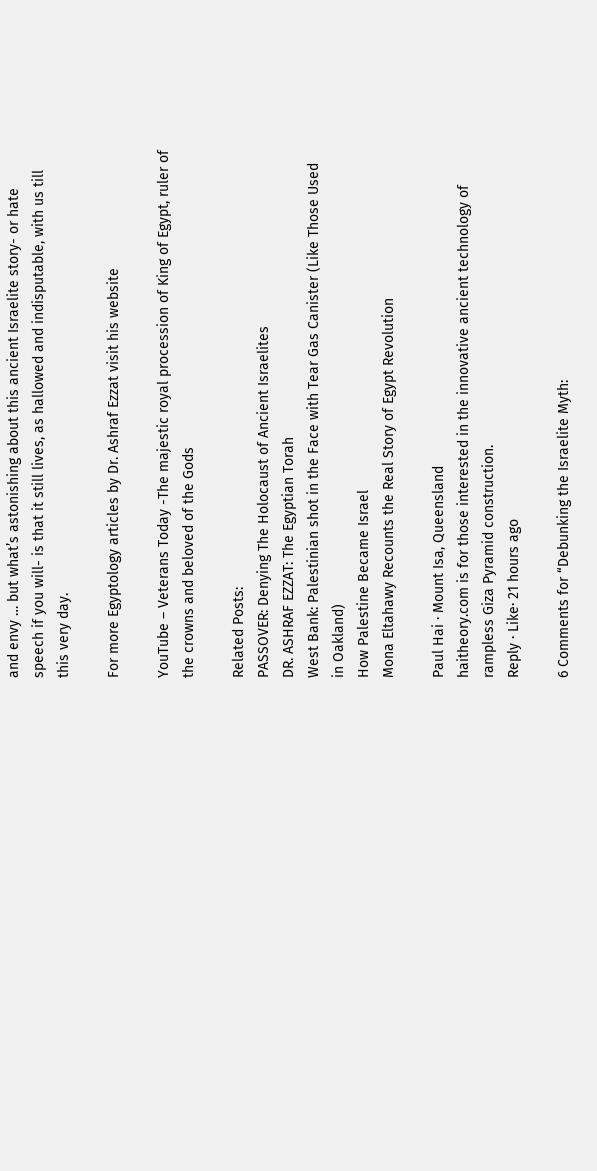and envy … but what’s astonishing about this ancient Israelite story- or hate speech if you will- is that it still lives, as hallowed and indisputable, with us till this very day.

For more Egyptology articles by Dr. Ashraf Ezzat visit his website

YouTube – Veterans Today -The majestic royal procession of King of Egypt, ruler of the crowns and beloved of the Gods

Related Posts:
PASSOVER: Denying The Holocaust of Ancient Israelites
DR. ASHRAF EZZAT: The Egyptian Torah
West Bank: Palestinian shot in the Face with Tear Gas Canister (Like Those Used in Oakland)
How Palestine Became Israel
Mona Eltahawy Recounts the Real Story of Egypt Revolution

Paul Hai · Mount Isa, Queensland
haitheory.com is for those interested in the innovative ancient technology of rampless Giza Pyramid construction.
Reply · Like· 21 hours ago

6 Comments for “Debunking the Israelite Myth: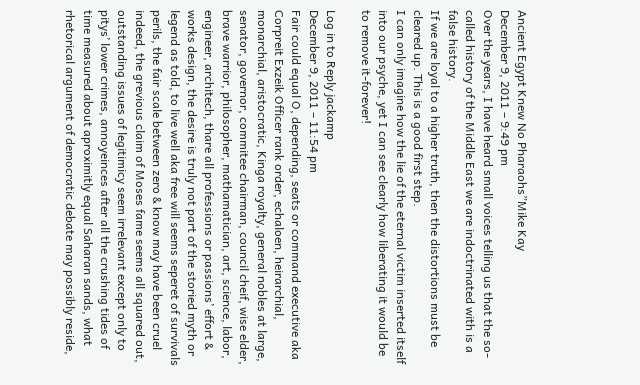Ancient Egypt Knew No Pharaohs”Mike Kay
December 9, 2011 – 9:49 pm
Over the years, I have heard small voices telling us that the so-called history of the Middle East we are indoctrinated with is a false history.
If we are loyal to a higher truth, then the distortions must be cleared up. This is a good first step.
I can only imagine how the lie of the eternal victim inserted itself into our psyche, yet I can see clearly how liberating it would be to remove it-forever!

Log in to Reply jackamp
December 9, 2011 – 11:54 pm
Fair could equal O, depending, seats or command executive aka Corpreit Exzeik Officer rank order, echaloen, heirarchial, monarchial, aristocratic, Kinga royalty, general nobles at large, senator, governor, commitee chairman, council cheif, wise elder, brave warrior, philosopher, mathamatician, art, science, labor, engineer, architech, thare all professions or passions’ effort & works design, the desire is truly not part of the storied myth or legend as told, to live well aka free will seems seperet of survivals perils, the fair scale between zero & know may have been cruel indeed, the grevious claim of Moses fame seems all squared out, outstanding issues of legitimicy seem irrelevant except only to pitys’ lower crimes, annoyeinces after all the crushing tides of time measured about aproximitly equal Saharan sands, what rhetorical argument of democratic debate may possibly reside,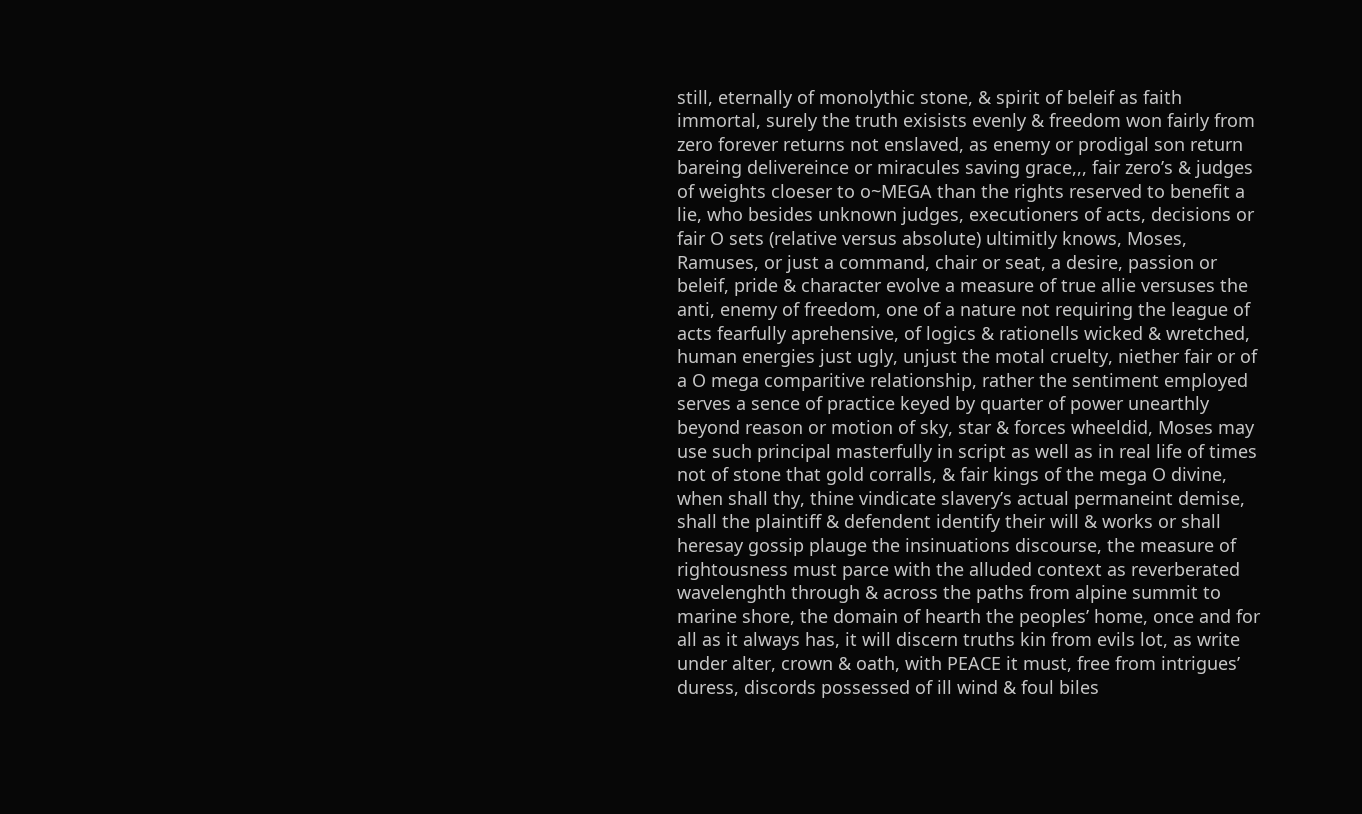still, eternally of monolythic stone, & spirit of beleif as faith immortal, surely the truth exisists evenly & freedom won fairly from zero forever returns not enslaved, as enemy or prodigal son return bareing delivereince or miracules saving grace,,, fair zero’s & judges of weights cloeser to o~MEGA than the rights reserved to benefit a lie, who besides unknown judges, executioners of acts, decisions or fair O sets (relative versus absolute) ultimitly knows, Moses, Ramuses, or just a command, chair or seat, a desire, passion or beleif, pride & character evolve a measure of true allie versuses the anti, enemy of freedom, one of a nature not requiring the league of acts fearfully aprehensive, of logics & rationells wicked & wretched, human energies just ugly, unjust the motal cruelty, niether fair or of a O mega comparitive relationship, rather the sentiment employed serves a sence of practice keyed by quarter of power unearthly beyond reason or motion of sky, star & forces wheeldid, Moses may use such principal masterfully in script as well as in real life of times not of stone that gold corralls, & fair kings of the mega O divine, when shall thy, thine vindicate slavery’s actual permaneint demise, shall the plaintiff & defendent identify their will & works or shall heresay gossip plauge the insinuations discourse, the measure of rightousness must parce with the alluded context as reverberated wavelenghth through & across the paths from alpine summit to marine shore, the domain of hearth the peoples’ home, once and for all as it always has, it will discern truths kin from evils lot, as write under alter, crown & oath, with PEACE it must, free from intrigues’ duress, discords possessed of ill wind & foul biles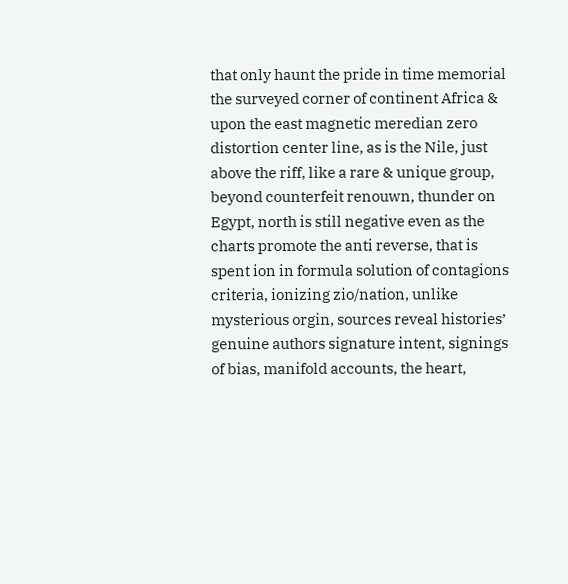that only haunt the pride in time memorial the surveyed corner of continent Africa & upon the east magnetic meredian zero distortion center line, as is the Nile, just above the riff, like a rare & unique group, beyond counterfeit renouwn, thunder on Egypt, north is still negative even as the charts promote the anti reverse, that is spent ion in formula solution of contagions criteria, ionizing zio/nation, unlike mysterious orgin, sources reveal histories’ genuine authors signature intent, signings of bias, manifold accounts, the heart,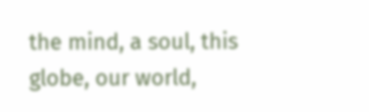the mind, a soul, this globe, our world,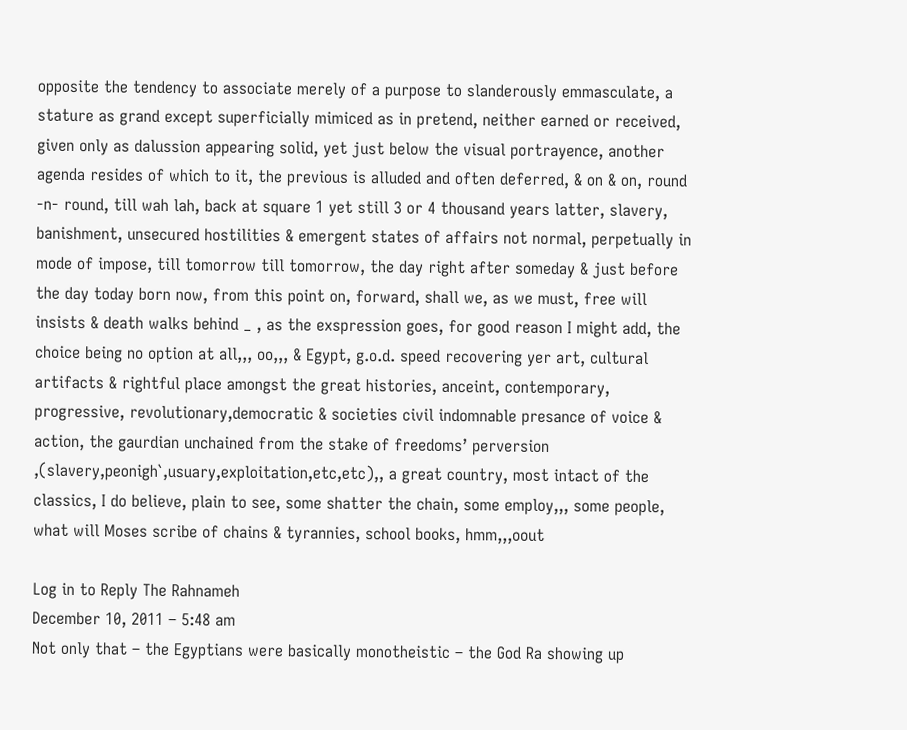opposite the tendency to associate merely of a purpose to slanderously emmasculate, a stature as grand except superficially mimiced as in pretend, neither earned or received, given only as dalussion appearing solid, yet just below the visual portrayence, another agenda resides of which to it, the previous is alluded and often deferred, & on & on, round -n- round, till wah lah, back at square 1 yet still 3 or 4 thousand years latter, slavery, banishment, unsecured hostilities & emergent states of affairs not normal, perpetually in mode of impose, till tomorrow till tomorrow, the day right after someday & just before the day today born now, from this point on, forward, shall we, as we must, free will insists & death walks behind _ , as the exspression goes, for good reason I might add, the choice being no option at all,,, oo,,, & Egypt, g.o.d. speed recovering yer art, cultural artifacts & rightful place amongst the great histories, anceint, contemporary, progressive, revolutionary,democratic & societies civil indomnable presance of voice & action, the gaurdian unchained from the stake of freedoms’ perversion ,(slavery,peonigh`,usuary,exploitation,etc,etc),, a great country, most intact of the classics, I do believe, plain to see, some shatter the chain, some employ,,, some people, what will Moses scribe of chains & tyrannies, school books, hmm,,,oout

Log in to Reply The Rahnameh
December 10, 2011 – 5:48 am
Not only that – the Egyptians were basically monotheistic – the God Ra showing up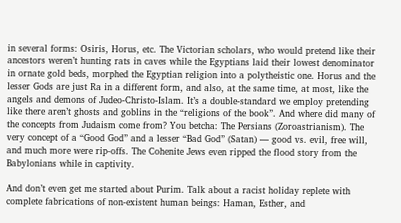in several forms: Osiris, Horus, etc. The Victorian scholars, who would pretend like their ancestors weren’t hunting rats in caves while the Egyptians laid their lowest denominator in ornate gold beds, morphed the Egyptian religion into a polytheistic one. Horus and the lesser Gods are just Ra in a different form, and also, at the same time, at most, like the angels and demons of Judeo-Christo-Islam. It’s a double-standard we employ pretending like there aren’t ghosts and goblins in the “religions of the book”. And where did many of the concepts from Judaism come from? You betcha: The Persians (Zoroastrianism). The very concept of a “Good God” and a lesser “Bad God” (Satan) — good vs. evil, free will, and much more were rip-offs. The Cohenite Jews even ripped the flood story from the Babylonians while in captivity.

And don’t even get me started about Purim. Talk about a racist holiday replete with complete fabrications of non-existent human beings: Haman, Esther, and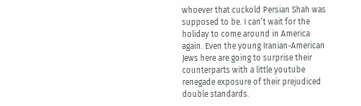whoever that cuckold Persian Shah was supposed to be. I can’t wait for the holiday to come around in America again. Even the young Iranian-American Jews here are going to surprise their counterparts with a little youtube renegade exposure of their prejudiced double standards.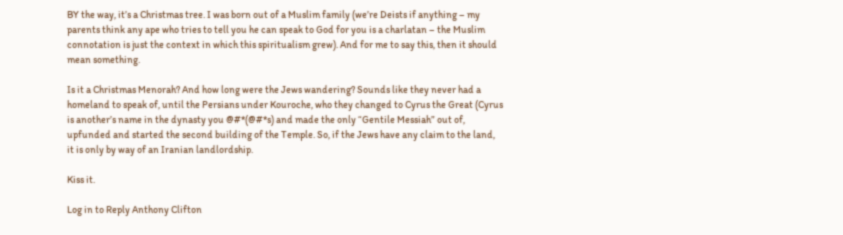BY the way, it’s a Christmas tree. I was born out of a Muslim family (we’re Deists if anything – my parents think any ape who tries to tell you he can speak to God for you is a charlatan – the Muslim connotation is just the context in which this spiritualism grew). And for me to say this, then it should mean something.

Is it a Christmas Menorah? And how long were the Jews wandering? Sounds like they never had a homeland to speak of, until the Persians under Kouroche, who they changed to Cyrus the Great (Cyrus is another’s name in the dynasty you @#*(@#*s) and made the only “Gentile Messiah” out of, upfunded and started the second building of the Temple. So, if the Jews have any claim to the land, it is only by way of an Iranian landlordship.

Kiss it.

Log in to Reply Anthony Clifton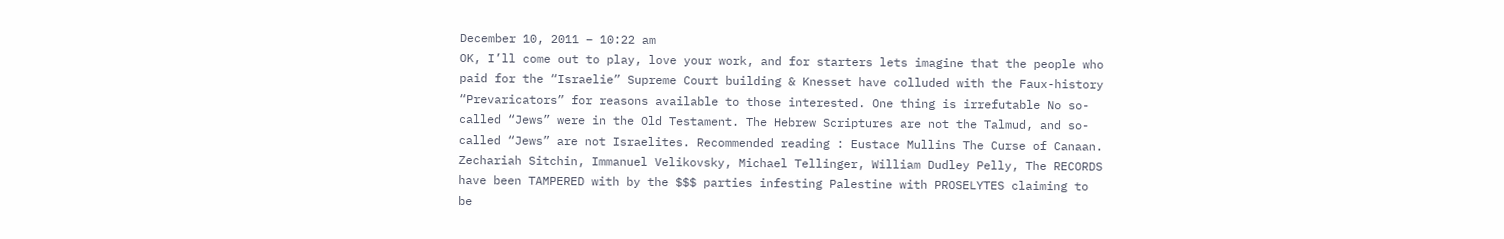December 10, 2011 – 10:22 am
OK, I’ll come out to play, love your work, and for starters lets imagine that the people who paid for the “Israelie” Supreme Court building & Knesset have colluded with the Faux-history “Prevaricators” for reasons available to those interested. One thing is irrefutable No so-called “Jews” were in the Old Testament. The Hebrew Scriptures are not the Talmud, and so-called “Jews” are not Israelites. Recommended reading : Eustace Mullins The Curse of Canaan. Zechariah Sitchin, Immanuel Velikovsky, Michael Tellinger, William Dudley Pelly, The RECORDS have been TAMPERED with by the $$$ parties infesting Palestine with PROSELYTES claiming to be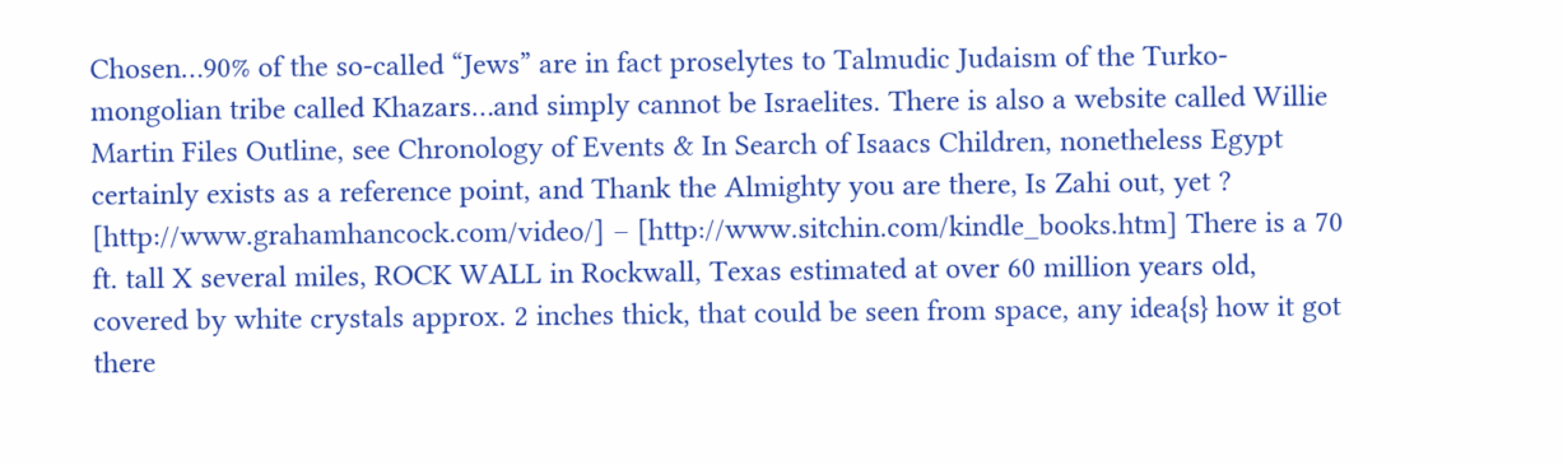Chosen…90% of the so-called “Jews” are in fact proselytes to Talmudic Judaism of the Turko-mongolian tribe called Khazars…and simply cannot be Israelites. There is also a website called Willie Martin Files Outline, see Chronology of Events & In Search of Isaacs Children, nonetheless Egypt certainly exists as a reference point, and Thank the Almighty you are there, Is Zahi out, yet ? [http://www.grahamhancock.com/video/] – [http://www.sitchin.com/kindle_books.htm] There is a 70 ft. tall X several miles, ROCK WALL in Rockwall, Texas estimated at over 60 million years old, covered by white crystals approx. 2 inches thick, that could be seen from space, any idea{s} how it got there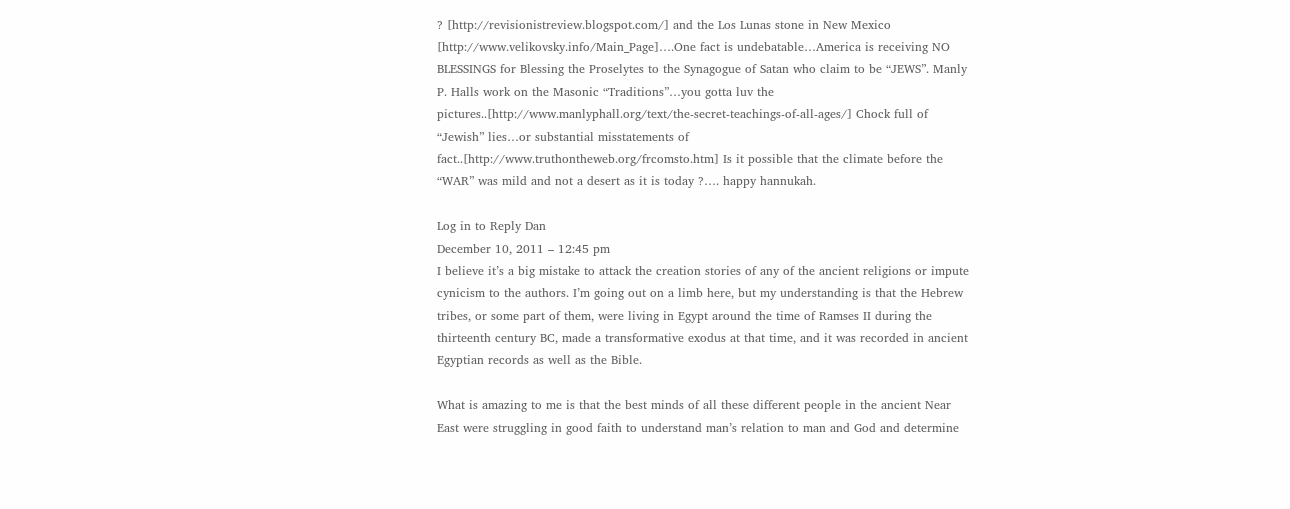? [http://revisionistreview.blogspot.com/] and the Los Lunas stone in New Mexico [http://www.velikovsky.info/Main_Page]….One fact is undebatable…America is receiving NO BLESSINGS for Blessing the Proselytes to the Synagogue of Satan who claim to be “JEWS”. Manly P. Halls work on the Masonic “Traditions”…you gotta luv the pictures..[http://www.manlyphall.org/text/the-secret-teachings-of-all-ages/] Chock full of “Jewish” lies…or substantial misstatements of fact..[http://www.truthontheweb.org/frcomsto.htm] Is it possible that the climate before the “WAR” was mild and not a desert as it is today ?…. happy hannukah.

Log in to Reply Dan
December 10, 2011 – 12:45 pm
I believe it’s a big mistake to attack the creation stories of any of the ancient religions or impute cynicism to the authors. I’m going out on a limb here, but my understanding is that the Hebrew tribes, or some part of them, were living in Egypt around the time of Ramses II during the thirteenth century BC, made a transformative exodus at that time, and it was recorded in ancient Egyptian records as well as the Bible.

What is amazing to me is that the best minds of all these different people in the ancient Near East were struggling in good faith to understand man’s relation to man and God and determine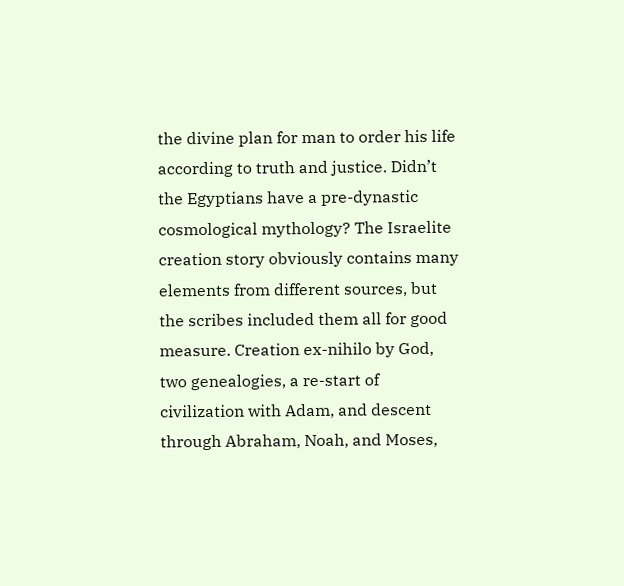the divine plan for man to order his life according to truth and justice. Didn’t the Egyptians have a pre-dynastic cosmological mythology? The Israelite creation story obviously contains many elements from different sources, but the scribes included them all for good measure. Creation ex-nihilo by God, two genealogies, a re-start of civilization with Adam, and descent through Abraham, Noah, and Moses,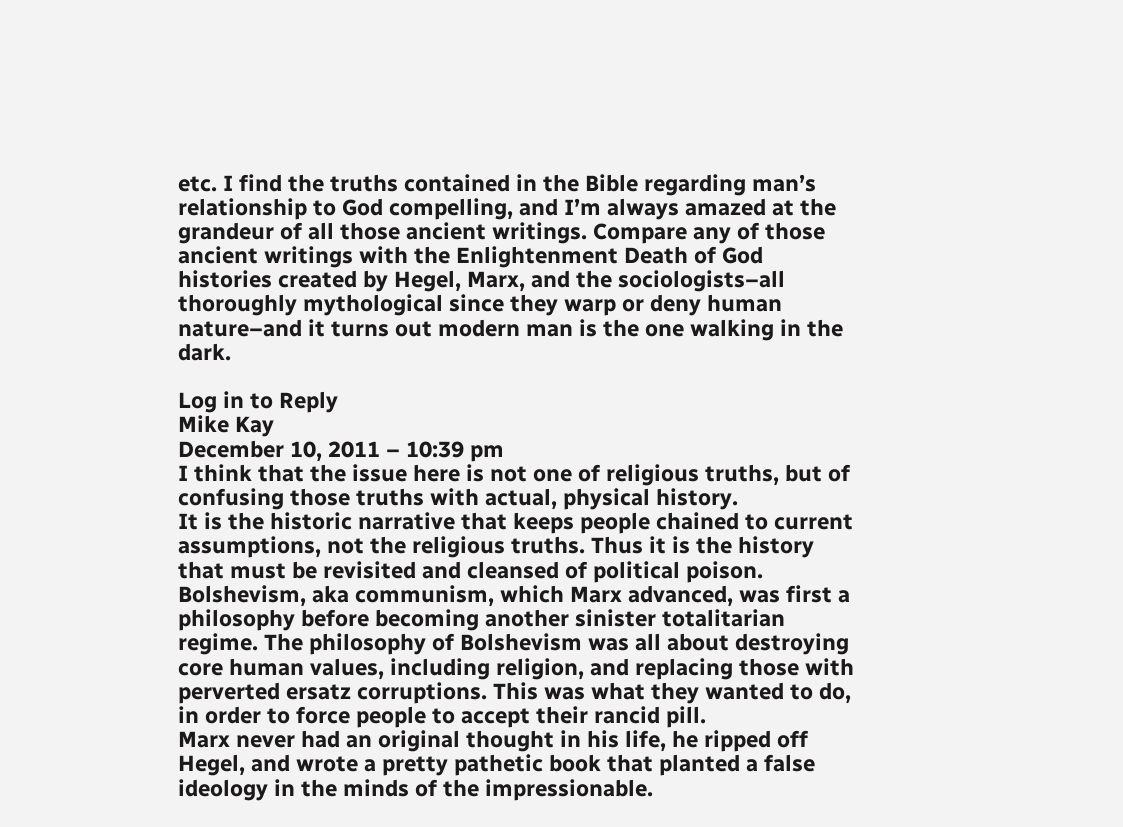etc. I find the truths contained in the Bible regarding man’s relationship to God compelling, and I’m always amazed at the grandeur of all those ancient writings. Compare any of those ancient writings with the Enlightenment Death of God histories created by Hegel, Marx, and the sociologists–all thoroughly mythological since they warp or deny human nature–and it turns out modern man is the one walking in the dark.

Log in to Reply
Mike Kay
December 10, 2011 – 10:39 pm
I think that the issue here is not one of religious truths, but of confusing those truths with actual, physical history.
It is the historic narrative that keeps people chained to current assumptions, not the religious truths. Thus it is the history that must be revisited and cleansed of political poison.
Bolshevism, aka communism, which Marx advanced, was first a philosophy before becoming another sinister totalitarian regime. The philosophy of Bolshevism was all about destroying core human values, including religion, and replacing those with perverted ersatz corruptions. This was what they wanted to do, in order to force people to accept their rancid pill.
Marx never had an original thought in his life, he ripped off Hegel, and wrote a pretty pathetic book that planted a false ideology in the minds of the impressionable.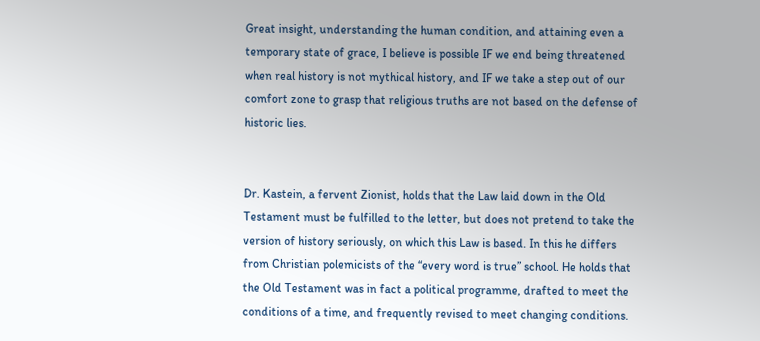Great insight, understanding the human condition, and attaining even a temporary state of grace, I believe is possible IF we end being threatened when real history is not mythical history, and IF we take a step out of our comfort zone to grasp that religious truths are not based on the defense of historic lies.


Dr. Kastein, a fervent Zionist, holds that the Law laid down in the Old Testament must be fulfilled to the letter, but does not pretend to take the version of history seriously, on which this Law is based. In this he differs from Christian polemicists of the “every word is true” school. He holds that the Old Testament was in fact a political programme, drafted to meet the conditions of a time, and frequently revised to meet changing conditions.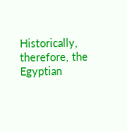Historically, therefore, the Egyptian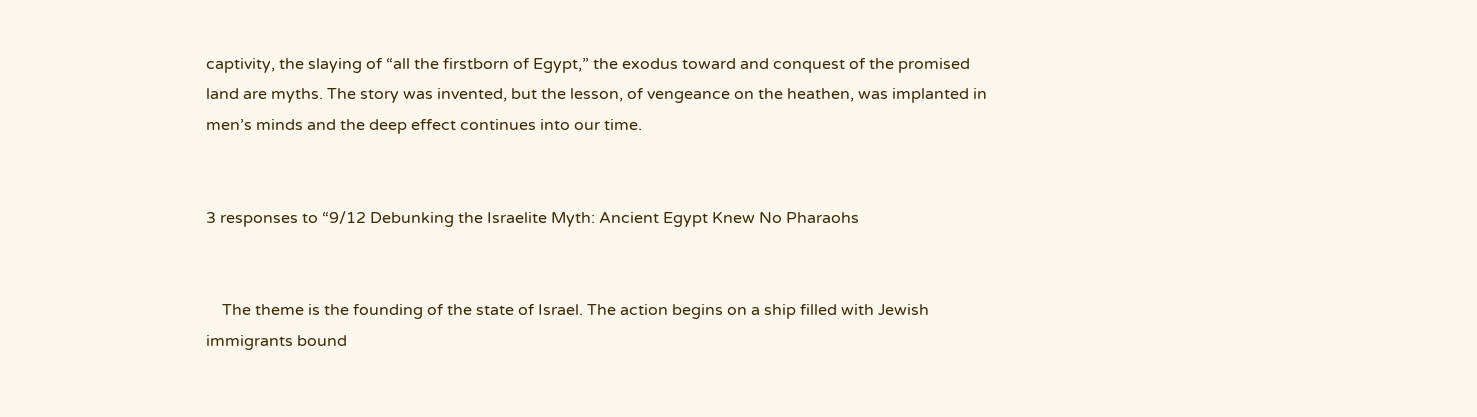captivity, the slaying of “all the firstborn of Egypt,” the exodus toward and conquest of the promised land are myths. The story was invented, but the lesson, of vengeance on the heathen, was implanted in men’s minds and the deep effect continues into our time.


3 responses to “9/12 Debunking the Israelite Myth: Ancient Egypt Knew No Pharaohs


    The theme is the founding of the state of Israel. The action begins on a ship filled with Jewish immigrants bound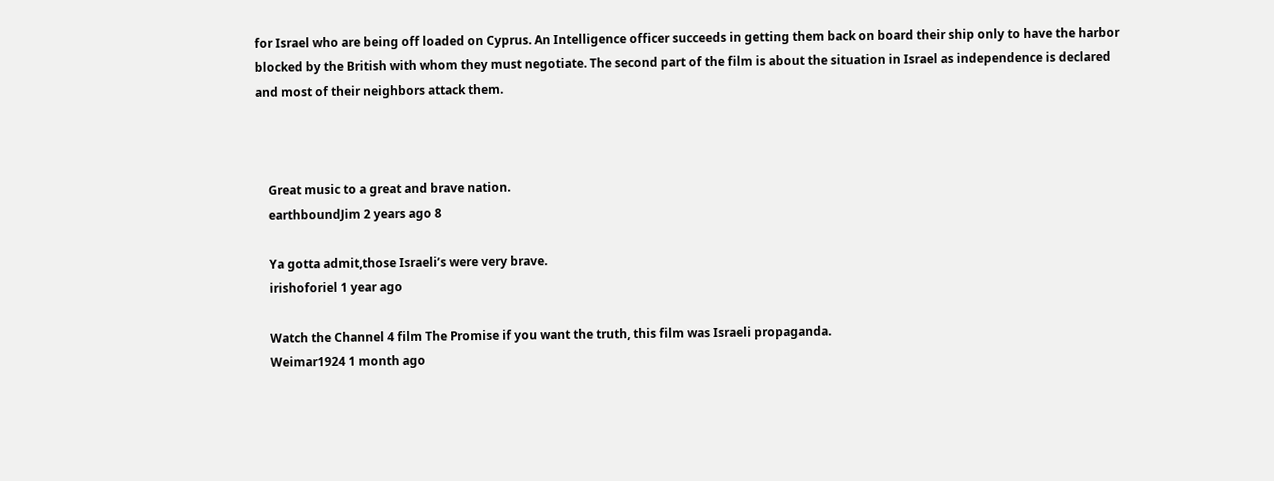for Israel who are being off loaded on Cyprus. An Intelligence officer succeeds in getting them back on board their ship only to have the harbor blocked by the British with whom they must negotiate. The second part of the film is about the situation in Israel as independence is declared and most of their neighbors attack them.



    Great music to a great and brave nation.
    earthboundJim 2 years ago 8

    Ya gotta admit,those Israeli’s were very brave.
    irishoforiel 1 year ago

    Watch the Channel 4 film The Promise if you want the truth, this film was Israeli propaganda.
    Weimar1924 1 month ago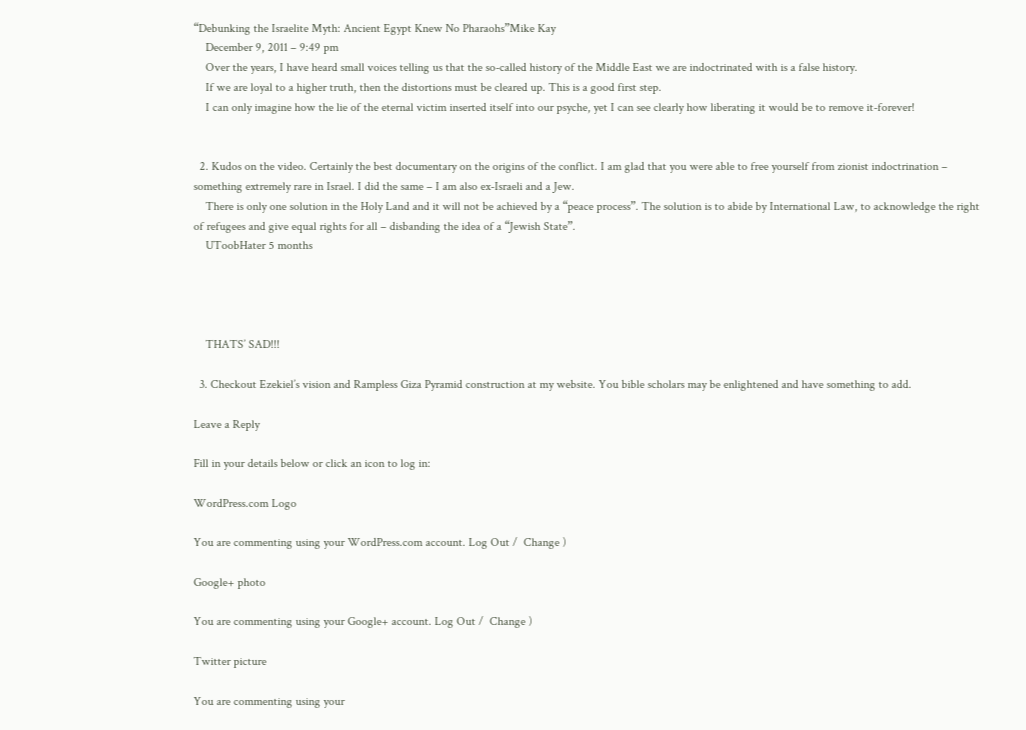“Debunking the Israelite Myth: Ancient Egypt Knew No Pharaohs”Mike Kay
    December 9, 2011 – 9:49 pm
    Over the years, I have heard small voices telling us that the so-called history of the Middle East we are indoctrinated with is a false history.
    If we are loyal to a higher truth, then the distortions must be cleared up. This is a good first step.
    I can only imagine how the lie of the eternal victim inserted itself into our psyche, yet I can see clearly how liberating it would be to remove it-forever!


  2. Kudos on the video. Certainly the best documentary on the origins of the conflict. I am glad that you were able to free yourself from zionist indoctrination – something extremely rare in Israel. I did the same – I am also ex-Israeli and a Jew.
    There is only one solution in the Holy Land and it will not be achieved by a “peace process”. The solution is to abide by International Law, to acknowledge the right of refugees and give equal rights for all – disbanding the idea of a “Jewish State”.
    UToobHater 5 months




    THATS’ SAD!!!

  3. Checkout Ezekiel’s vision and Rampless Giza Pyramid construction at my website. You bible scholars may be enlightened and have something to add.

Leave a Reply

Fill in your details below or click an icon to log in:

WordPress.com Logo

You are commenting using your WordPress.com account. Log Out /  Change )

Google+ photo

You are commenting using your Google+ account. Log Out /  Change )

Twitter picture

You are commenting using your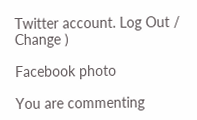Twitter account. Log Out /  Change )

Facebook photo

You are commenting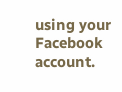using your Facebook account.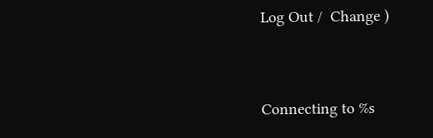Log Out /  Change )


Connecting to %s